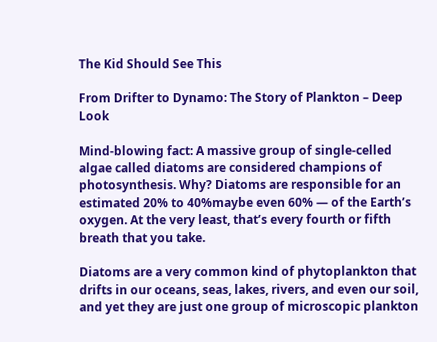The Kid Should See This

From Drifter to Dynamo: The Story of Plankton – Deep Look

Mind-blowing fact: A massive group of single-celled algae called diatoms are considered champions of photosynthesis. Why? Diatoms are responsible for an estimated 20% to 40%maybe even 60% — of the Earth’s oxygen. At the very least, that’s every fourth or fifth breath that you take.

Diatoms are a very common kind of phytoplankton that drifts in our oceans, seas, lakes, rivers, and even our soil, and yet they are just one group of microscopic plankton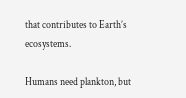that contributes to Earth’s ecosystems.

Humans need plankton, but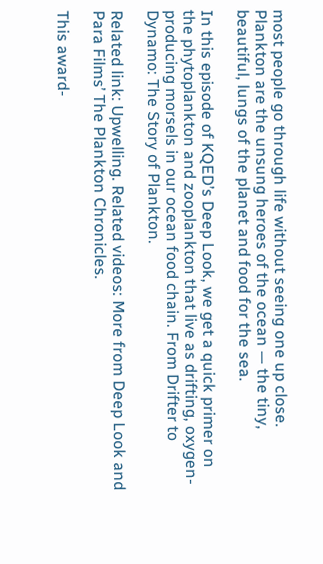most people go through life without seeing one up close. Plankton are the unsung heroes of the ocean — the tiny, beautiful, lungs of the planet and food for the sea.

In this episode of KQED’s Deep Look, we get a quick primer on the phytoplankton and zooplankton that live as drifting, oxygen-producing morsels in our ocean food chain. From Drifter to Dynamo: The Story of Plankton.

Related link: Upwelling. Related videos: More from Deep Look and Para Films’ The Plankton Chronicles.

This award-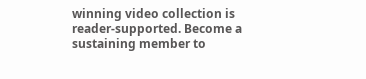winning video collection is reader-supported. Become a sustaining member to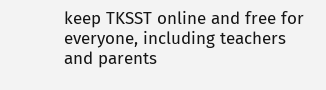keep TKSST online and free for everyone, including teachers and parents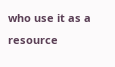who use it as a resource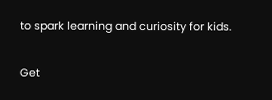to spark learning and curiosity for kids.

Get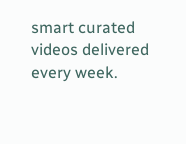smart curated videos delivered every week.